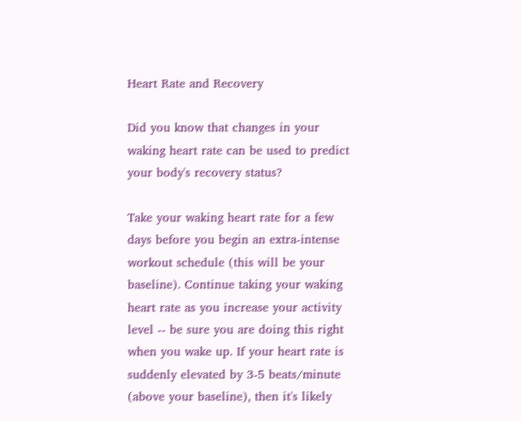Heart Rate and Recovery

Did you know that changes in your waking heart rate can be used to predict your body's recovery status?

Take your waking heart rate for a few days before you begin an extra-intense workout schedule (this will be your baseline). Continue taking your waking heart rate as you increase your activity level -- be sure you are doing this right when you wake up. If your heart rate is suddenly elevated by 3-5 beats/minute (above your baseline), then it's likely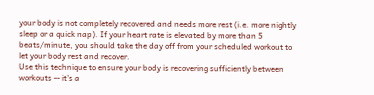your body is not completely recovered and needs more rest (i.e. more nightly sleep or a quick nap). If your heart rate is elevated by more than 5 beats/minute, you should take the day off from your scheduled workout to let your body rest and recover.
Use this technique to ensure your body is recovering sufficiently between workouts -- it's a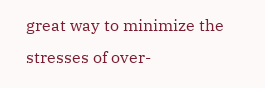great way to minimize the stresses of over-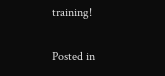training!

Posted in